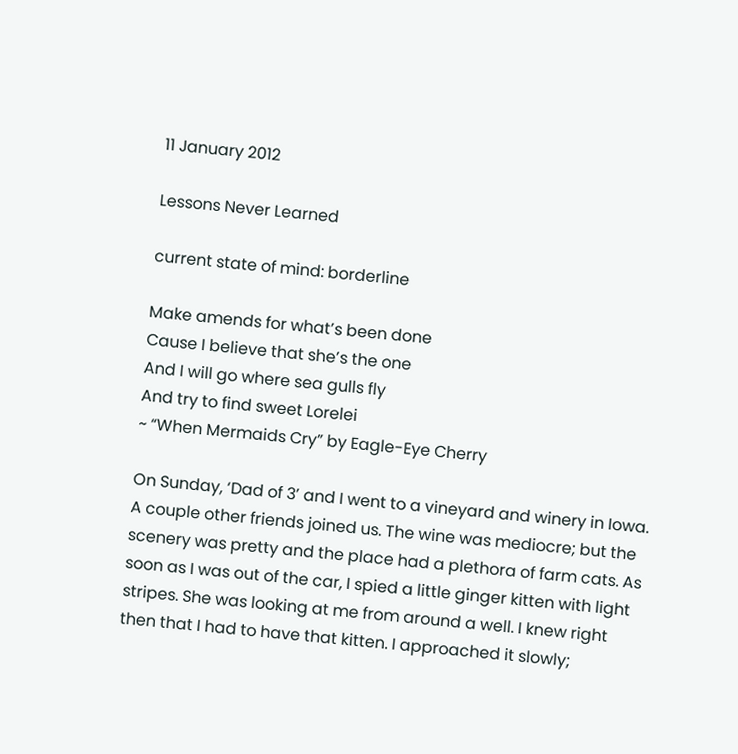11 January 2012

Lessons Never Learned

current state of mind: borderline

Make amends for what’s been done
Cause I believe that she’s the one
And I will go where sea gulls fly
And try to find sweet Lorelei
~ “When Mermaids Cry” by Eagle-Eye Cherry

On Sunday, ‘Dad of 3’ and I went to a vineyard and winery in Iowa. A couple other friends joined us. The wine was mediocre; but the scenery was pretty and the place had a plethora of farm cats. As soon as I was out of the car, I spied a little ginger kitten with light stripes. She was looking at me from around a well. I knew right then that I had to have that kitten. I approached it slowly;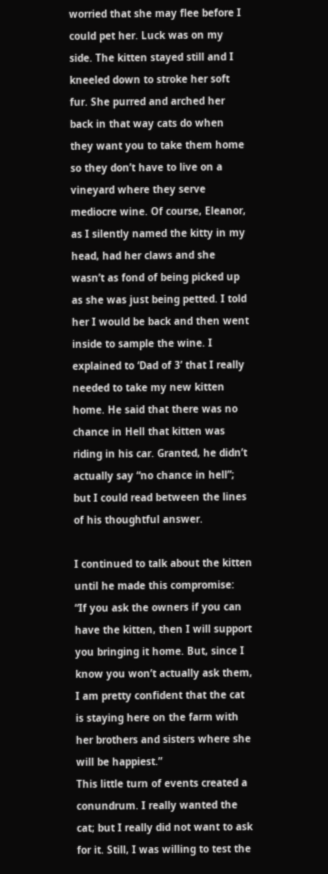worried that she may flee before I could pet her. Luck was on my side. The kitten stayed still and I kneeled down to stroke her soft fur. She purred and arched her back in that way cats do when they want you to take them home so they don’t have to live on a vineyard where they serve mediocre wine. Of course, Eleanor, as I silently named the kitty in my head, had her claws and she wasn’t as fond of being picked up as she was just being petted. I told her I would be back and then went inside to sample the wine. I explained to ‘Dad of 3’ that I really needed to take my new kitten home. He said that there was no chance in Hell that kitten was riding in his car. Granted, he didn’t actually say “no chance in hell”; but I could read between the lines of his thoughtful answer.

I continued to talk about the kitten until he made this compromise:
“If you ask the owners if you can have the kitten, then I will support you bringing it home. But, since I know you won’t actually ask them, I am pretty confident that the cat is staying here on the farm with her brothers and sisters where she will be happiest.”
This little turn of events created a conundrum. I really wanted the cat; but I really did not want to ask for it. Still, I was willing to test the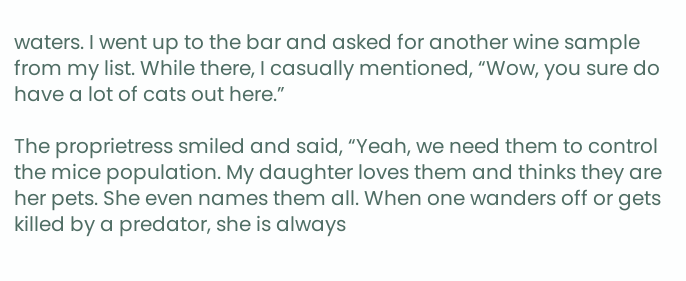waters. I went up to the bar and asked for another wine sample from my list. While there, I casually mentioned, “Wow, you sure do have a lot of cats out here.”

The proprietress smiled and said, “Yeah, we need them to control the mice population. My daughter loves them and thinks they are her pets. She even names them all. When one wanders off or gets killed by a predator, she is always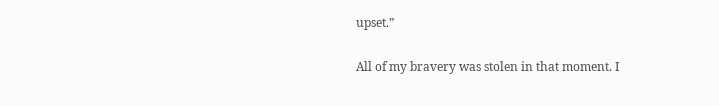upset.”

All of my bravery was stolen in that moment. I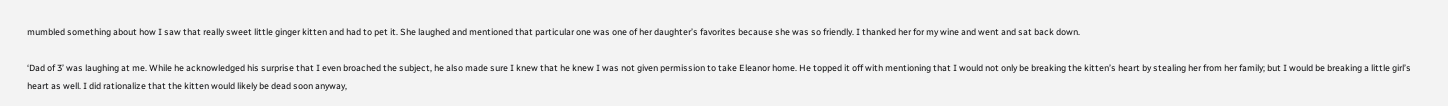mumbled something about how I saw that really sweet little ginger kitten and had to pet it. She laughed and mentioned that particular one was one of her daughter’s favorites because she was so friendly. I thanked her for my wine and went and sat back down.

‘Dad of 3’ was laughing at me. While he acknowledged his surprise that I even broached the subject, he also made sure I knew that he knew I was not given permission to take Eleanor home. He topped it off with mentioning that I would not only be breaking the kitten’s heart by stealing her from her family; but I would be breaking a little girl’s heart as well. I did rationalize that the kitten would likely be dead soon anyway,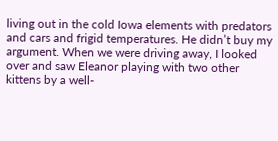living out in the cold Iowa elements with predators and cars and frigid temperatures. He didn’t buy my argument. When we were driving away, I looked over and saw Eleanor playing with two other kittens by a well-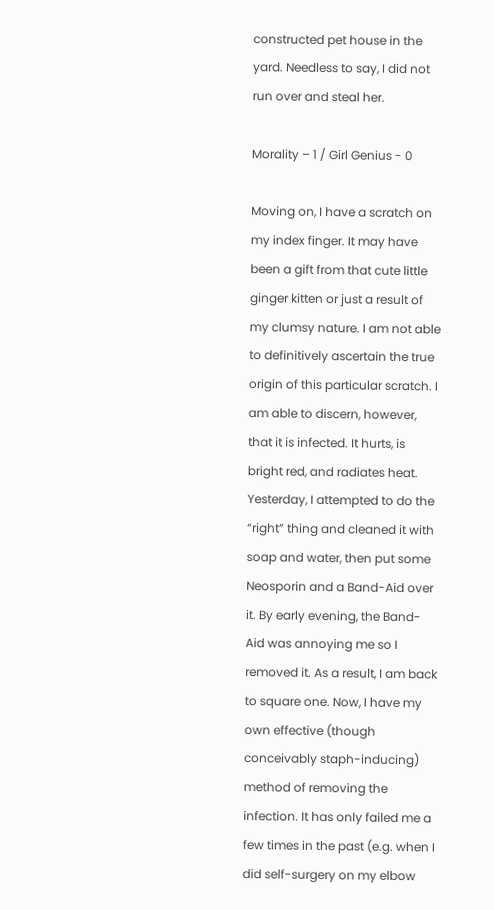constructed pet house in the yard. Needless to say, I did not run over and steal her.

Morality – 1 / Girl Genius - 0

Moving on, I have a scratch on my index finger. It may have been a gift from that cute little ginger kitten or just a result of my clumsy nature. I am not able to definitively ascertain the true origin of this particular scratch. I am able to discern, however, that it is infected. It hurts, is bright red, and radiates heat. Yesterday, I attempted to do the “right” thing and cleaned it with soap and water, then put some Neosporin and a Band-Aid over it. By early evening, the Band-Aid was annoying me so I removed it. As a result, I am back to square one. Now, I have my own effective (though conceivably staph-inducing) method of removing the infection. It has only failed me a few times in the past (e.g. when I did self-surgery on my elbow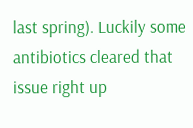last spring). Luckily some antibiotics cleared that issue right up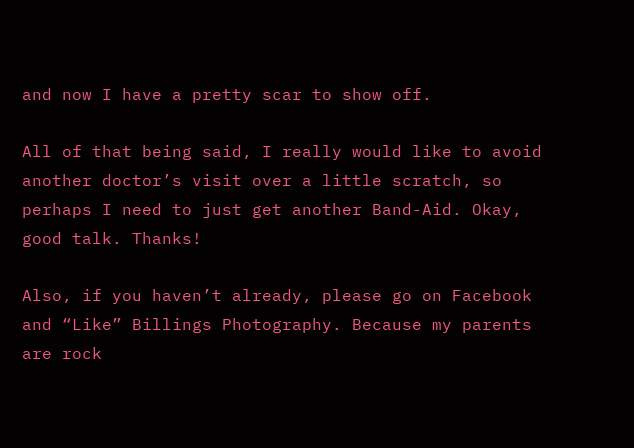and now I have a pretty scar to show off.

All of that being said, I really would like to avoid another doctor’s visit over a little scratch, so perhaps I need to just get another Band-Aid. Okay, good talk. Thanks!

Also, if you haven’t already, please go on Facebook and “Like” Billings Photography. Because my parents are rock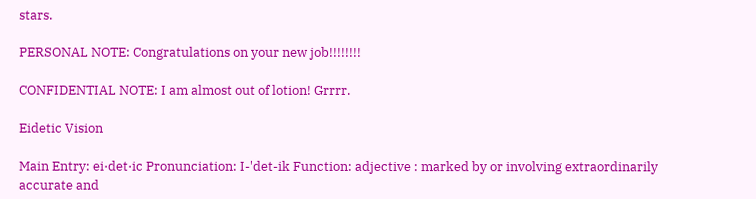stars.

PERSONAL NOTE: Congratulations on your new job!!!!!!!!

CONFIDENTIAL NOTE: I am almost out of lotion! Grrrr.

Eidetic Vision

Main Entry: ei·det·ic Pronunciation: I-'det-ik Function: adjective : marked by or involving extraordinarily accurate and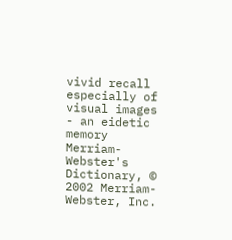vivid recall especially of visual images - an eidetic memory Merriam-Webster's Dictionary, © 2002 Merriam-Webster, Inc.